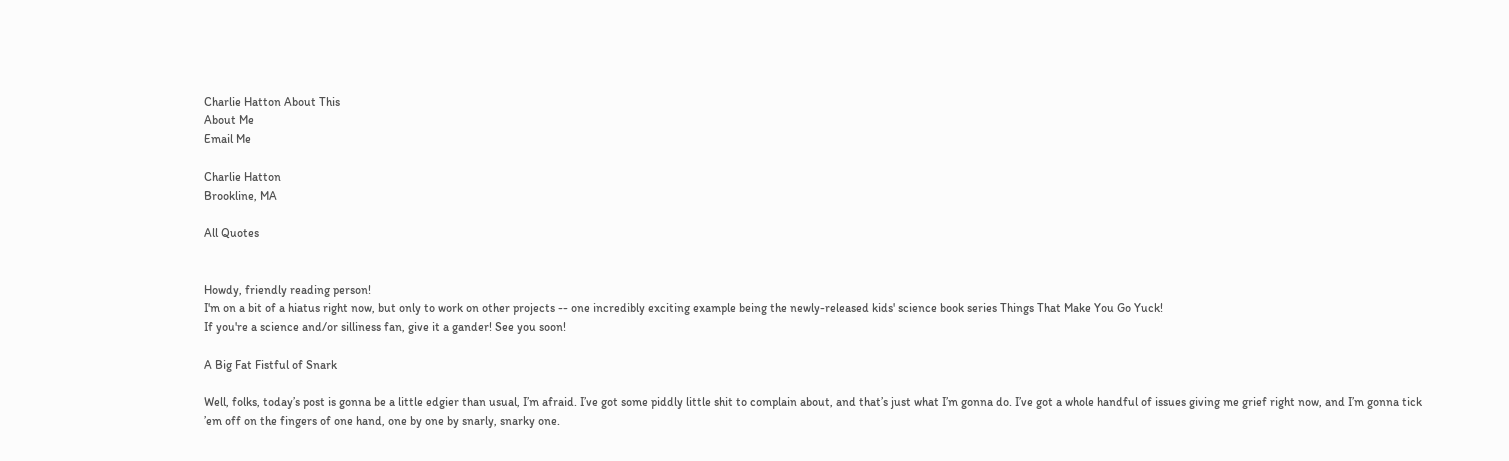Charlie Hatton About This
About Me
Email Me

Charlie Hatton
Brookline, MA

All Quotes


Howdy, friendly reading person!
I'm on a bit of a hiatus right now, but only to work on other projects -- one incredibly exciting example being the newly-released kids' science book series Things That Make You Go Yuck!
If you're a science and/or silliness fan, give it a gander! See you soon!

A Big Fat Fistful of Snark

Well, folks, today’s post is gonna be a little edgier than usual, I’m afraid. I’ve got some piddly little shit to complain about, and that’s just what I’m gonna do. I’ve got a whole handful of issues giving me grief right now, and I’m gonna tick ’em off on the fingers of one hand, one by one by snarly, snarky one.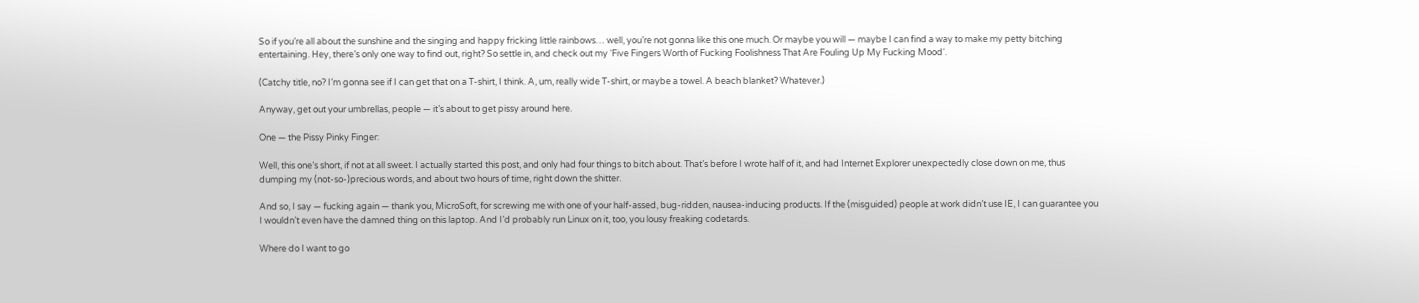So if you’re all about the sunshine and the singing and happy fricking little rainbows… well, you’re not gonna like this one much. Or maybe you will — maybe I can find a way to make my petty bitching entertaining. Hey, there’s only one way to find out, right? So settle in, and check out my ‘Five Fingers Worth of Fucking Foolishness That Are Fouling Up My Fucking Mood‘.

(Catchy title, no? I’m gonna see if I can get that on a T-shirt, I think. A, um, really wide T-shirt, or maybe a towel. A beach blanket? Whatever.)

Anyway, get out your umbrellas, people — it’s about to get pissy around here.

One — the Pissy Pinky Finger:

Well, this one’s short, if not at all sweet. I actually started this post, and only had four things to bitch about. That’s before I wrote half of it, and had Internet Explorer unexpectedly close down on me, thus dumping my (not-so-)precious words, and about two hours of time, right down the shitter.

And so, I say — fucking again — thank you, MicroSoft, for screwing me with one of your half-assed, bug-ridden, nausea-inducing products. If the (misguided) people at work didn’t use IE, I can guarantee you I wouldn’t even have the damned thing on this laptop. And I’d probably run Linux on it, too, you lousy freaking codetards.

Where do I want to go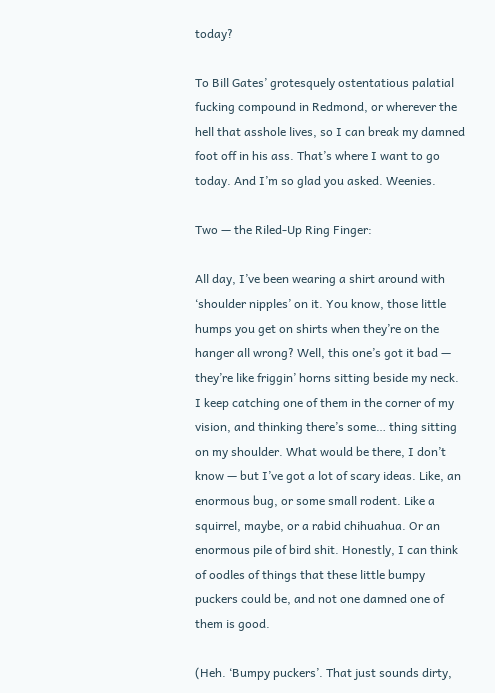today?

To Bill Gates’ grotesquely ostentatious palatial fucking compound in Redmond, or wherever the hell that asshole lives, so I can break my damned foot off in his ass. That’s where I want to go today. And I’m so glad you asked. Weenies.

Two — the Riled-Up Ring Finger:

All day, I’ve been wearing a shirt around with ‘shoulder nipples’ on it. You know, those little humps you get on shirts when they’re on the hanger all wrong? Well, this one’s got it bad — they’re like friggin’ horns sitting beside my neck. I keep catching one of them in the corner of my vision, and thinking there’s some… thing sitting on my shoulder. What would be there, I don’t know — but I’ve got a lot of scary ideas. Like, an enormous bug, or some small rodent. Like a squirrel, maybe, or a rabid chihuahua. Or an enormous pile of bird shit. Honestly, I can think of oodles of things that these little bumpy puckers could be, and not one damned one of them is good.

(Heh. ‘Bumpy puckers’. That just sounds dirty,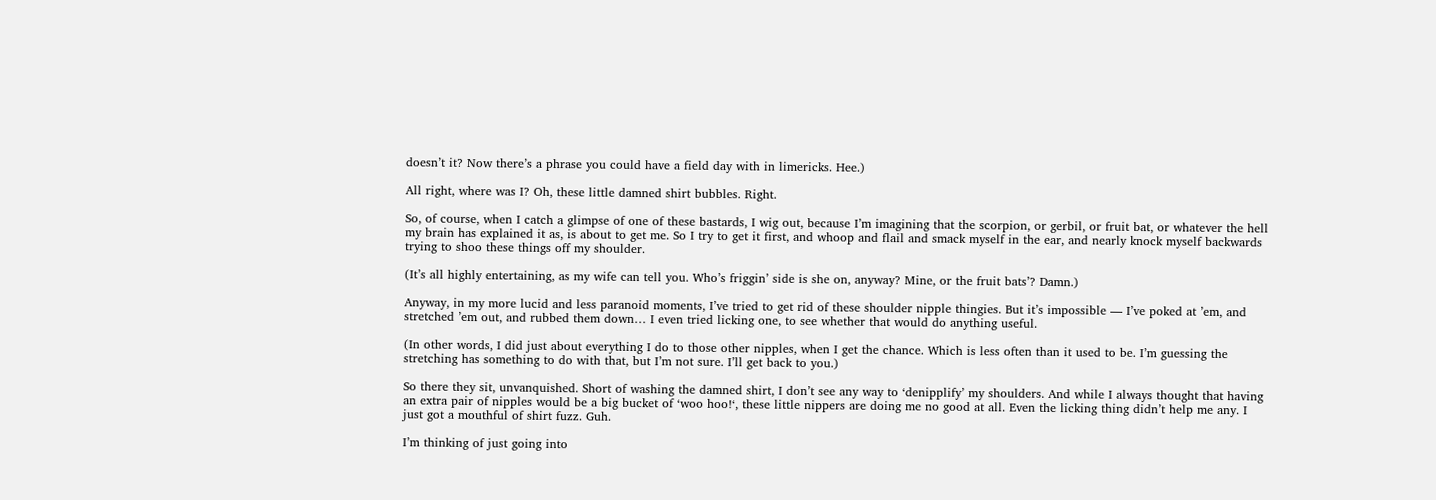doesn’t it? Now there’s a phrase you could have a field day with in limericks. Hee.)

All right, where was I? Oh, these little damned shirt bubbles. Right.

So, of course, when I catch a glimpse of one of these bastards, I wig out, because I’m imagining that the scorpion, or gerbil, or fruit bat, or whatever the hell my brain has explained it as, is about to get me. So I try to get it first, and whoop and flail and smack myself in the ear, and nearly knock myself backwards trying to shoo these things off my shoulder.

(It’s all highly entertaining, as my wife can tell you. Who’s friggin’ side is she on, anyway? Mine, or the fruit bats’? Damn.)

Anyway, in my more lucid and less paranoid moments, I’ve tried to get rid of these shoulder nipple thingies. But it’s impossible — I’ve poked at ’em, and stretched ’em out, and rubbed them down… I even tried licking one, to see whether that would do anything useful.

(In other words, I did just about everything I do to those other nipples, when I get the chance. Which is less often than it used to be. I’m guessing the stretching has something to do with that, but I’m not sure. I’ll get back to you.)

So there they sit, unvanquished. Short of washing the damned shirt, I don’t see any way to ‘denipplify’ my shoulders. And while I always thought that having an extra pair of nipples would be a big bucket of ‘woo hoo!‘, these little nippers are doing me no good at all. Even the licking thing didn’t help me any. I just got a mouthful of shirt fuzz. Guh.

I’m thinking of just going into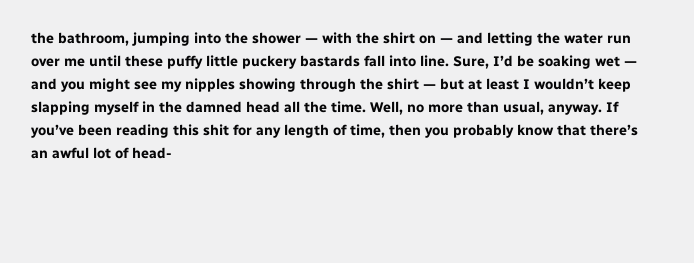the bathroom, jumping into the shower — with the shirt on — and letting the water run over me until these puffy little puckery bastards fall into line. Sure, I’d be soaking wet — and you might see my nipples showing through the shirt — but at least I wouldn’t keep slapping myself in the damned head all the time. Well, no more than usual, anyway. If you’ve been reading this shit for any length of time, then you probably know that there’s an awful lot of head-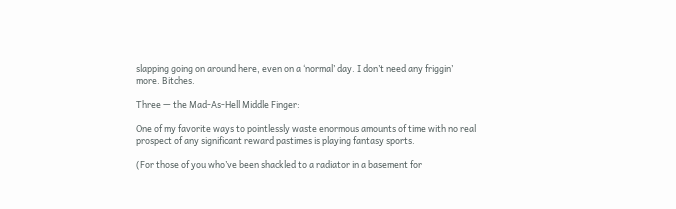slapping going on around here, even on a ‘normal’ day. I don’t need any friggin’ more. Bitches.

Three — the Mad-As-Hell Middle Finger:

One of my favorite ways to pointlessly waste enormous amounts of time with no real prospect of any significant reward pastimes is playing fantasy sports.

(For those of you who’ve been shackled to a radiator in a basement for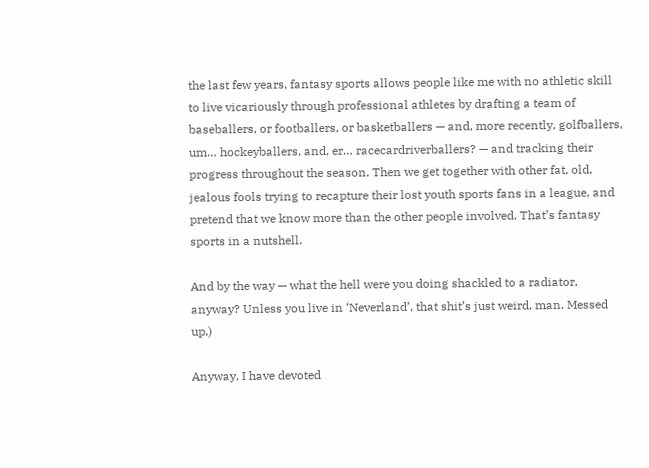the last few years, fantasy sports allows people like me with no athletic skill to live vicariously through professional athletes by drafting a team of baseballers, or footballers, or basketballers — and, more recently, golfballers, um… hockeyballers, and, er… racecardriverballers? — and tracking their progress throughout the season. Then we get together with other fat, old, jealous fools trying to recapture their lost youth sports fans in a league, and pretend that we know more than the other people involved. That’s fantasy sports in a nutshell.

And by the way — what the hell were you doing shackled to a radiator, anyway? Unless you live in ‘Neverland’, that shit’s just weird, man. Messed up.)

Anyway, I have devoted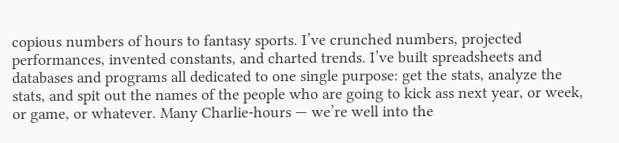copious numbers of hours to fantasy sports. I’ve crunched numbers, projected performances, invented constants, and charted trends. I’ve built spreadsheets and databases and programs all dedicated to one single purpose: get the stats, analyze the stats, and spit out the names of the people who are going to kick ass next year, or week, or game, or whatever. Many Charlie-hours — we’re well into the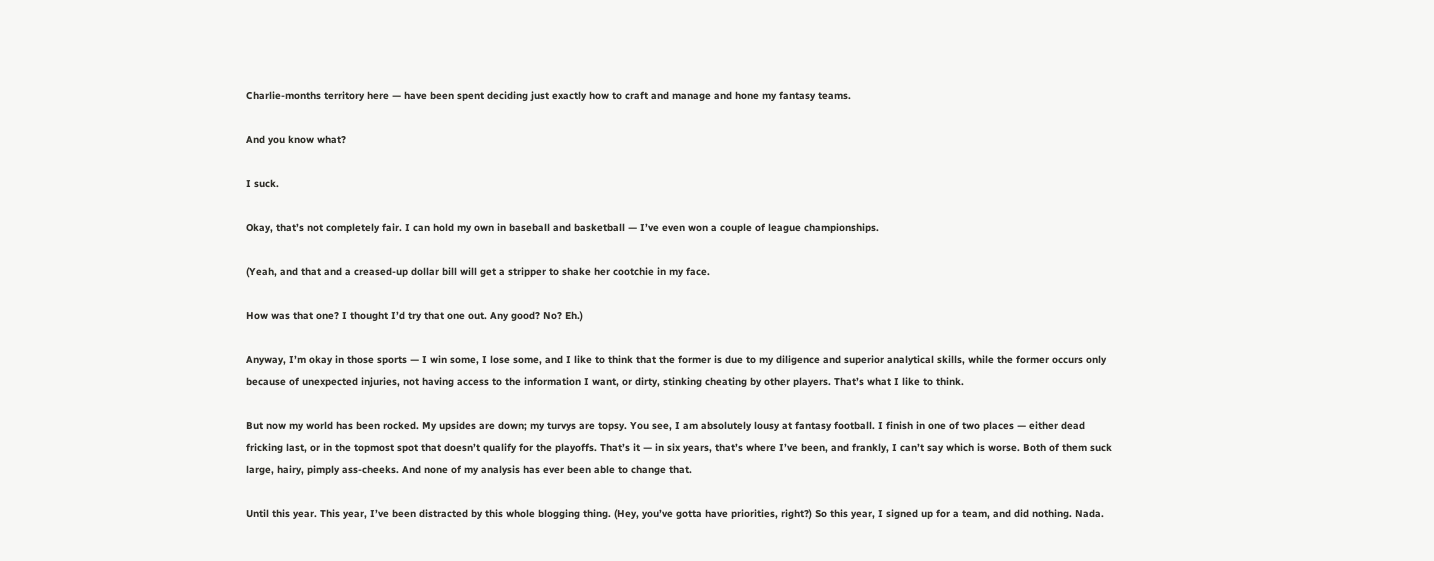Charlie-months territory here — have been spent deciding just exactly how to craft and manage and hone my fantasy teams.

And you know what?

I suck.

Okay, that’s not completely fair. I can hold my own in baseball and basketball — I’ve even won a couple of league championships.

(Yeah, and that and a creased-up dollar bill will get a stripper to shake her cootchie in my face.

How was that one? I thought I’d try that one out. Any good? No? Eh.)

Anyway, I’m okay in those sports — I win some, I lose some, and I like to think that the former is due to my diligence and superior analytical skills, while the former occurs only because of unexpected injuries, not having access to the information I want, or dirty, stinking cheating by other players. That’s what I like to think.

But now my world has been rocked. My upsides are down; my turvys are topsy. You see, I am absolutely lousy at fantasy football. I finish in one of two places — either dead fricking last, or in the topmost spot that doesn’t qualify for the playoffs. That’s it — in six years, that’s where I’ve been, and frankly, I can’t say which is worse. Both of them suck large, hairy, pimply ass-cheeks. And none of my analysis has ever been able to change that.

Until this year. This year, I’ve been distracted by this whole blogging thing. (Hey, you’ve gotta have priorities, right?) So this year, I signed up for a team, and did nothing. Nada.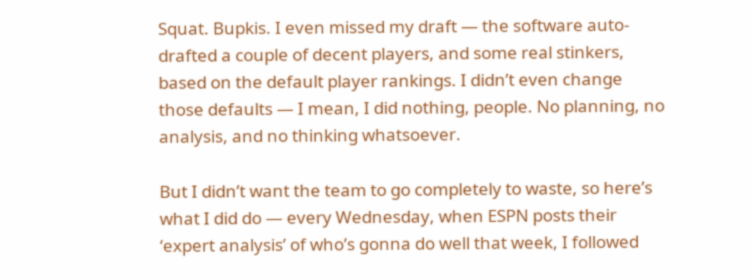Squat. Bupkis. I even missed my draft — the software auto-drafted a couple of decent players, and some real stinkers, based on the default player rankings. I didn’t even change those defaults — I mean, I did nothing, people. No planning, no analysis, and no thinking whatsoever.

But I didn’t want the team to go completely to waste, so here’s what I did do — every Wednesday, when ESPN posts their ‘expert analysis’ of who’s gonna do well that week, I followed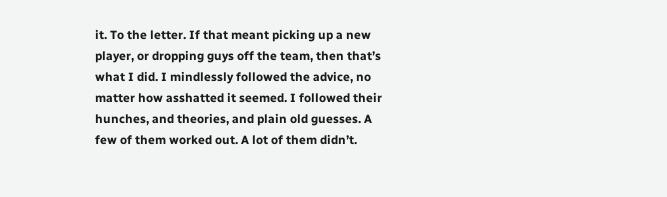it. To the letter. If that meant picking up a new player, or dropping guys off the team, then that’s what I did. I mindlessly followed the advice, no matter how asshatted it seemed. I followed their hunches, and theories, and plain old guesses. A few of them worked out. A lot of them didn’t.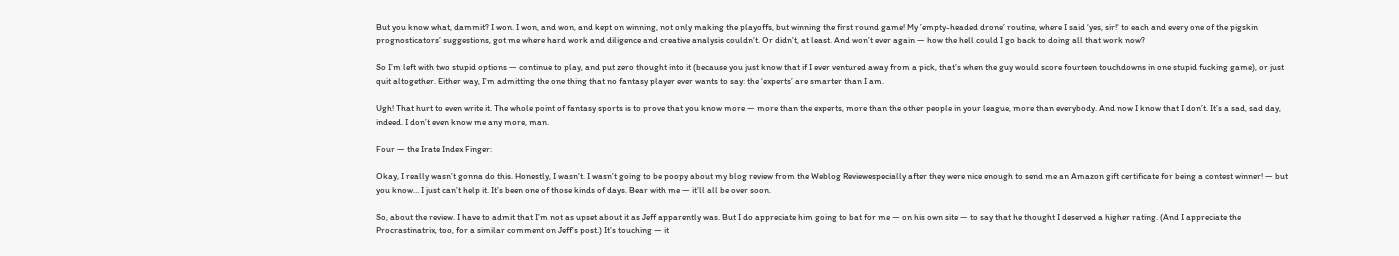But you know what, dammit? I won. I won, and won, and kept on winning, not only making the playoffs, but winning the first round game! My ’empty-headed drone’ routine, where I said ‘yes, sir!‘ to each and every one of the pigskin prognosticators’ suggestions, got me where hard work and diligence and creative analysis couldn’t. Or didn’t, at least. And won’t ever again — how the hell could I go back to doing all that work now?

So I’m left with two stupid options — continue to play, and put zero thought into it (because you just know that if I ever ventured away from a pick, that’s when the guy would score fourteen touchdowns in one stupid fucking game), or just quit altogether. Either way, I’m admitting the one thing that no fantasy player ever wants to say: the ‘experts’ are smarter than I am.

Ugh! That hurt to even write it. The whole point of fantasy sports is to prove that you know more — more than the experts, more than the other people in your league, more than everybody. And now I know that I don’t. It’s a sad, sad day, indeed. I don’t even know me any more, man.

Four — the Irate Index Finger:

Okay, I really wasn’t gonna do this. Honestly, I wasn’t. I wasn’t going to be poopy about my blog review from the Weblog Reviewespecially after they were nice enough to send me an Amazon gift certificate for being a contest winner! — but you know… I just can’t help it. It’s been one of those kinds of days. Bear with me — it’ll all be over soon.

So, about the review. I have to admit that I’m not as upset about it as Jeff apparently was. But I do appreciate him going to bat for me — on his own site — to say that he thought I deserved a higher rating. (And I appreciate the Procrastinatrix, too, for a similar comment on Jeff’s post.) It’s touching — it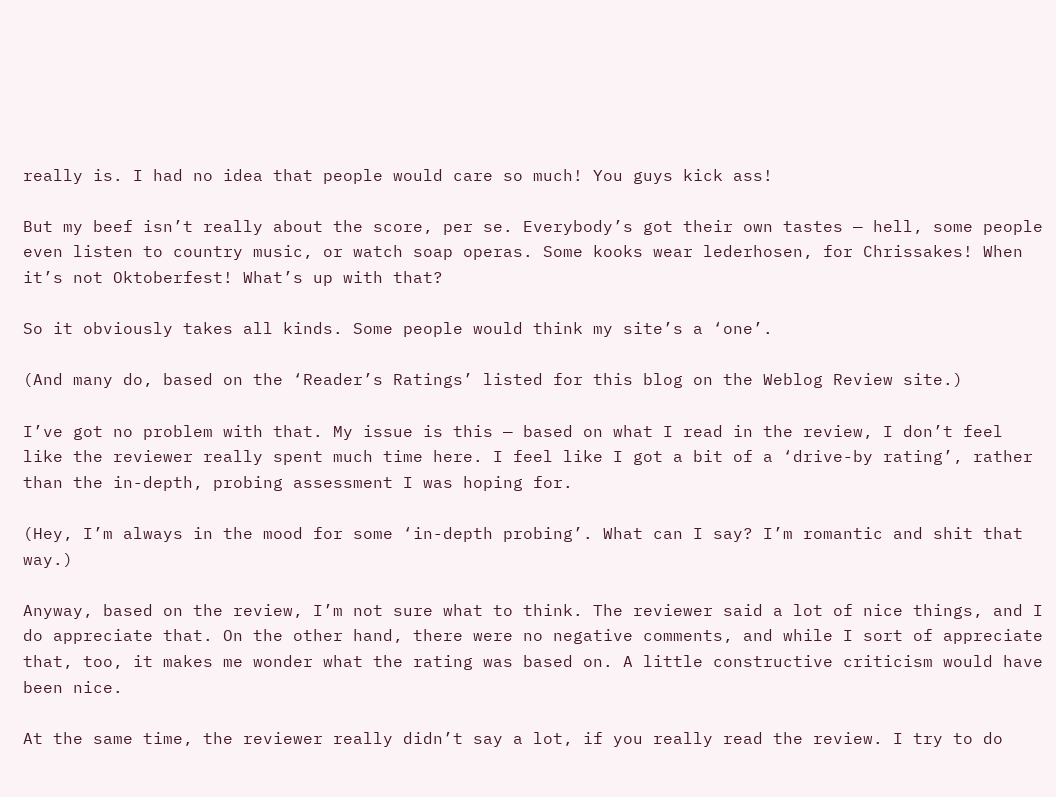really is. I had no idea that people would care so much! You guys kick ass!

But my beef isn’t really about the score, per se. Everybody’s got their own tastes — hell, some people even listen to country music, or watch soap operas. Some kooks wear lederhosen, for Chrissakes! When it’s not Oktoberfest! What’s up with that?

So it obviously takes all kinds. Some people would think my site’s a ‘one’.

(And many do, based on the ‘Reader’s Ratings’ listed for this blog on the Weblog Review site.)

I’ve got no problem with that. My issue is this — based on what I read in the review, I don’t feel like the reviewer really spent much time here. I feel like I got a bit of a ‘drive-by rating’, rather than the in-depth, probing assessment I was hoping for.

(Hey, I’m always in the mood for some ‘in-depth probing’. What can I say? I’m romantic and shit that way.)

Anyway, based on the review, I’m not sure what to think. The reviewer said a lot of nice things, and I do appreciate that. On the other hand, there were no negative comments, and while I sort of appreciate that, too, it makes me wonder what the rating was based on. A little constructive criticism would have been nice.

At the same time, the reviewer really didn’t say a lot, if you really read the review. I try to do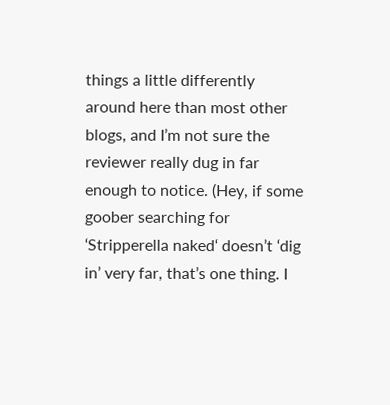things a little differently around here than most other blogs, and I’m not sure the reviewer really dug in far enough to notice. (Hey, if some goober searching for ‘Stripperella naked‘ doesn’t ‘dig in’ very far, that’s one thing. I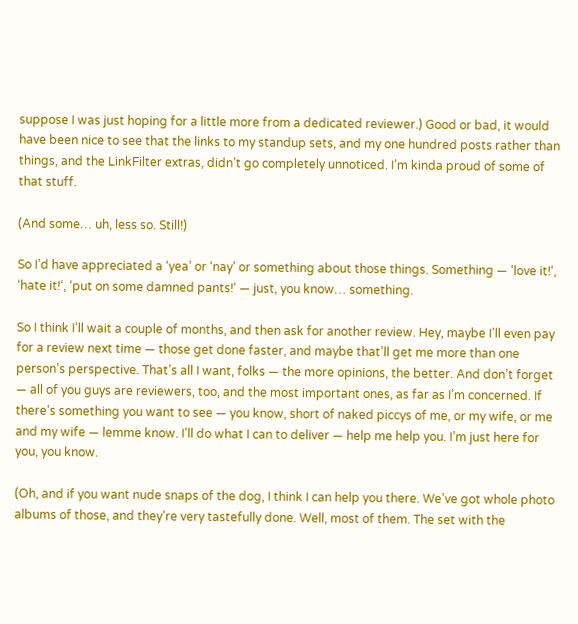suppose I was just hoping for a little more from a dedicated reviewer.) Good or bad, it would have been nice to see that the links to my standup sets, and my one hundred posts rather than things, and the LinkFilter extras, didn’t go completely unnoticed. I’m kinda proud of some of that stuff.

(And some… uh, less so. Still!)

So I’d have appreciated a ‘yea’ or ‘nay’ or something about those things. Something — ‘love it!‘, ‘hate it!‘, ‘put on some damned pants!‘ — just, you know… something.

So I think I’ll wait a couple of months, and then ask for another review. Hey, maybe I’ll even pay for a review next time — those get done faster, and maybe that’ll get me more than one person’s perspective. That’s all I want, folks — the more opinions, the better. And don’t forget — all of you guys are reviewers, too, and the most important ones, as far as I’m concerned. If there’s something you want to see — you know, short of naked piccys of me, or my wife, or me and my wife — lemme know. I’ll do what I can to deliver — help me help you. I’m just here for you, you know.

(Oh, and if you want nude snaps of the dog, I think I can help you there. We’ve got whole photo albums of those, and they’re very tastefully done. Well, most of them. The set with the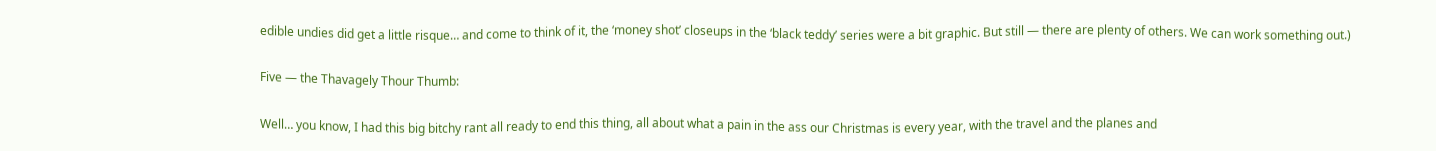edible undies did get a little risque… and come to think of it, the ‘money shot’ closeups in the ‘black teddy’ series were a bit graphic. But still — there are plenty of others. We can work something out.)

Five — the Thavagely Thour Thumb:

Well… you know, I had this big bitchy rant all ready to end this thing, all about what a pain in the ass our Christmas is every year, with the travel and the planes and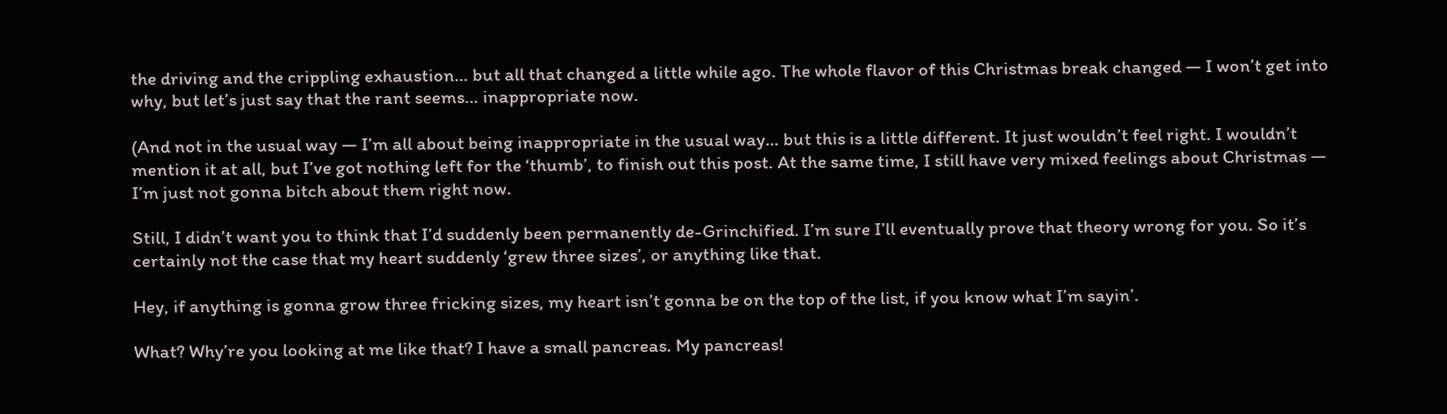the driving and the crippling exhaustion… but all that changed a little while ago. The whole flavor of this Christmas break changed — I won’t get into why, but let’s just say that the rant seems… inappropriate now.

(And not in the usual way — I’m all about being inappropriate in the usual way… but this is a little different. It just wouldn’t feel right. I wouldn’t mention it at all, but I’ve got nothing left for the ‘thumb’, to finish out this post. At the same time, I still have very mixed feelings about Christmas — I’m just not gonna bitch about them right now.

Still, I didn’t want you to think that I’d suddenly been permanently de-Grinchified. I’m sure I’ll eventually prove that theory wrong for you. So it’s certainly not the case that my heart suddenly ‘grew three sizes’, or anything like that.

Hey, if anything is gonna grow three fricking sizes, my heart isn’t gonna be on the top of the list, if you know what I’m sayin’.

What? Why’re you looking at me like that? I have a small pancreas. My pancreas!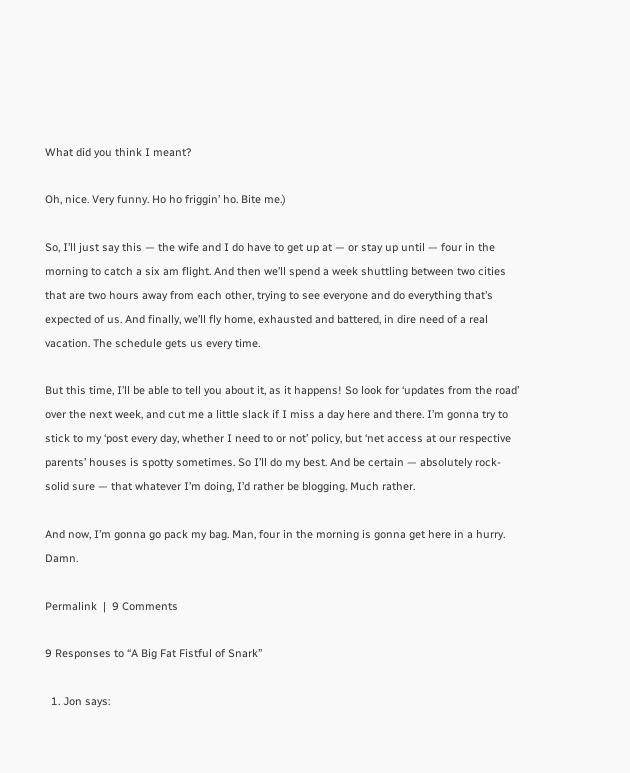What did you think I meant?

Oh, nice. Very funny. Ho ho friggin’ ho. Bite me.)

So, I’ll just say this — the wife and I do have to get up at — or stay up until — four in the morning to catch a six am flight. And then we’ll spend a week shuttling between two cities that are two hours away from each other, trying to see everyone and do everything that’s expected of us. And finally, we’ll fly home, exhausted and battered, in dire need of a real vacation. The schedule gets us every time.

But this time, I’ll be able to tell you about it, as it happens! So look for ‘updates from the road’ over the next week, and cut me a little slack if I miss a day here and there. I’m gonna try to stick to my ‘post every day, whether I need to or not’ policy, but ‘net access at our respective parents’ houses is spotty sometimes. So I’ll do my best. And be certain — absolutely rock-solid sure — that whatever I’m doing, I’d rather be blogging. Much rather.

And now, I’m gonna go pack my bag. Man, four in the morning is gonna get here in a hurry. Damn.

Permalink  |  9 Comments

9 Responses to “A Big Fat Fistful of Snark”

  1. Jon says: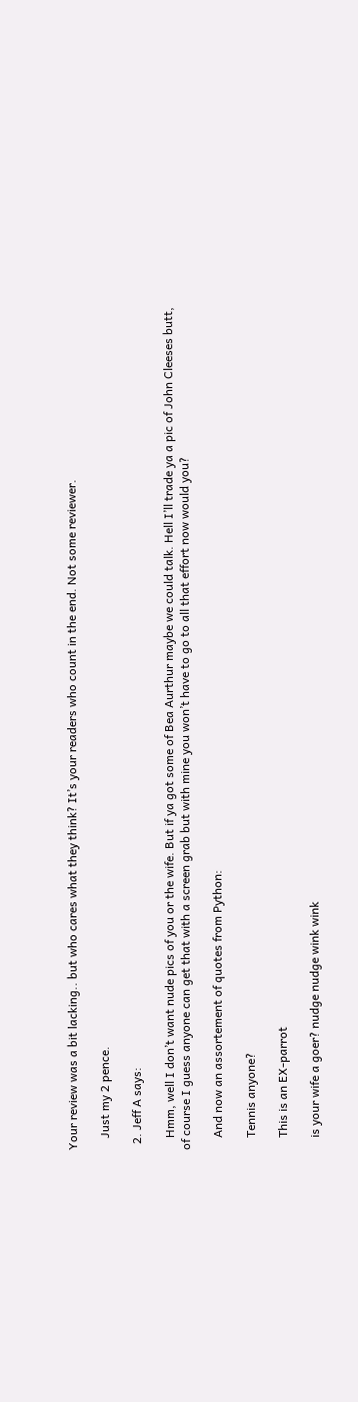Your review was a bit lacking.. but who cares what they think? It’s your readers who count in the end. Not some reviewer.

    Just my 2 pence.

  2. Jeff A says:

    Hmm, well I don’t want nude pics of you or the wife. But if ya got some of Bea Aurthur maybe we could talk. Hell I’ll trade ya a pic of John Cleeses butt, of course I guess anyone can get that with a screen grab but with mine you won’t have to go to all that effort now would you?

    And now an assortement of quotes from Python:

    Tennis anyone?

    This is an EX-parrot

    is your wife a goer? nudge nudge wink wink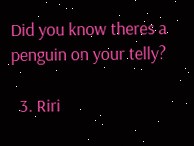Did you know theres a penguin on your telly?

  3. Riri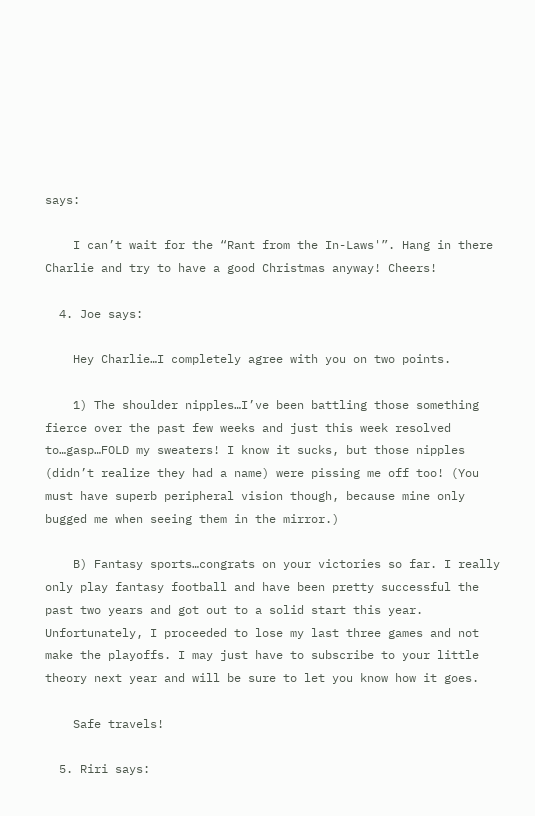says:

    I can’t wait for the “Rant from the In-Laws'”. Hang in there Charlie and try to have a good Christmas anyway! Cheers!

  4. Joe says:

    Hey Charlie…I completely agree with you on two points.

    1) The shoulder nipples…I’ve been battling those something fierce over the past few weeks and just this week resolved to…gasp…FOLD my sweaters! I know it sucks, but those nipples (didn’t realize they had a name) were pissing me off too! (You must have superb peripheral vision though, because mine only bugged me when seeing them in the mirror.)

    B) Fantasy sports…congrats on your victories so far. I really only play fantasy football and have been pretty successful the past two years and got out to a solid start this year. Unfortunately, I proceeded to lose my last three games and not make the playoffs. I may just have to subscribe to your little theory next year and will be sure to let you know how it goes.

    Safe travels!

  5. Riri says: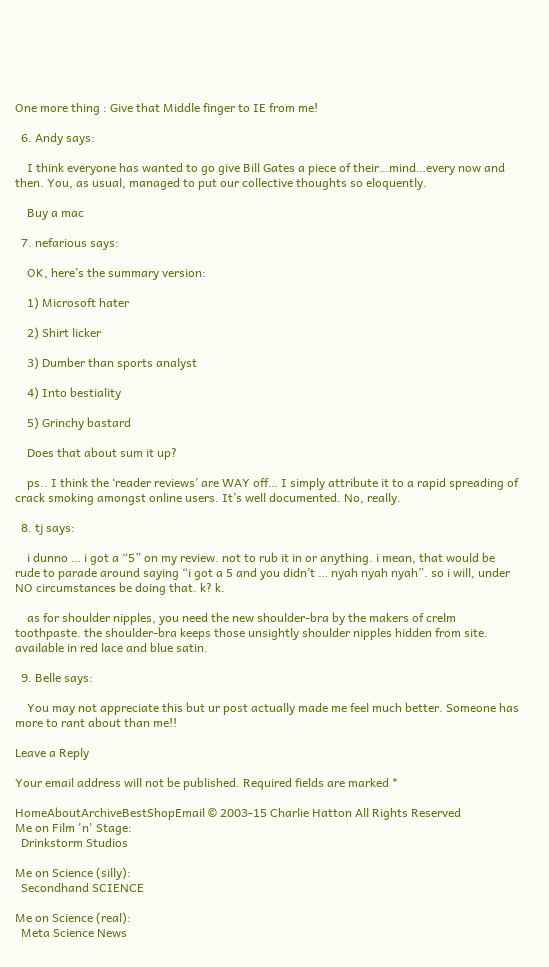One more thing : Give that Middle finger to IE from me!

  6. Andy says:

    I think everyone has wanted to go give Bill Gates a piece of their…mind…every now and then. You, as usual, managed to put our collective thoughts so eloquently.

    Buy a mac

  7. nefarious says:

    OK, here’s the summary version:

    1) Microsoft hater

    2) Shirt licker

    3) Dumber than sports analyst

    4) Into bestiality

    5) Grinchy bastard

    Does that about sum it up?

    ps.. I think the ‘reader reviews’ are WAY off… I simply attribute it to a rapid spreading of crack smoking amongst online users. It’s well documented. No, really.

  8. tj says:

    i dunno … i got a “5” on my review. not to rub it in or anything. i mean, that would be rude to parade around saying “i got a 5 and you didn’t … nyah nyah nyah”. so i will, under NO circumstances be doing that. k? k.

    as for shoulder nipples, you need the new shoulder-bra by the makers of crelm toothpaste. the shoulder-bra keeps those unsightly shoulder nipples hidden from site. available in red lace and blue satin.

  9. Belle says:

    You may not appreciate this but ur post actually made me feel much better. Someone has more to rant about than me!!

Leave a Reply

Your email address will not be published. Required fields are marked *

HomeAboutArchiveBestShopEmail © 2003-15 Charlie Hatton All Rights Reserved
Me on Film 'n' Stage:
  Drinkstorm Studios

Me on Science (silly):
  Secondhand SCIENCE

Me on Science (real):
  Meta Science News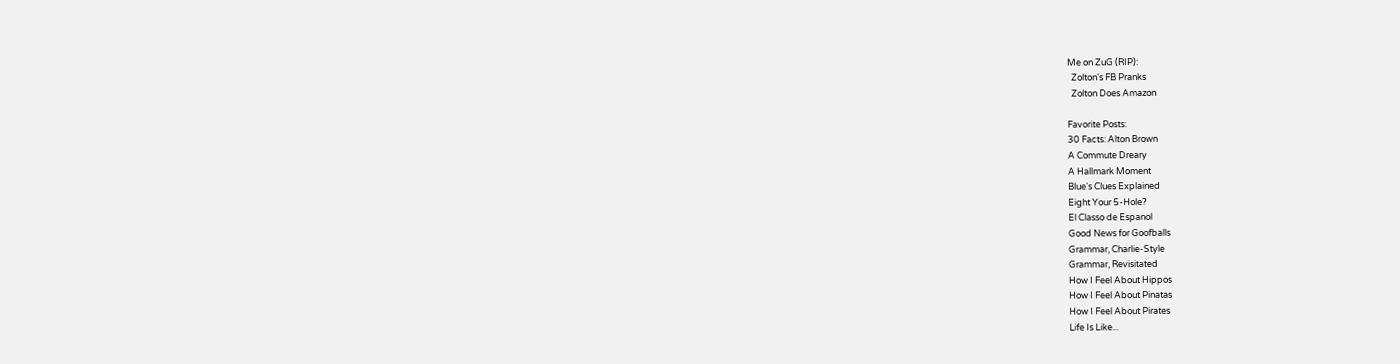Me on ZuG (RIP):
  Zolton's FB Pranks
  Zolton Does Amazon

Favorite Posts:
30 Facts: Alton Brown
A Commute Dreary
A Hallmark Moment
Blue's Clues Explained
Eight Your 5-Hole?
El Classo de Espanol
Good News for Goofballs
Grammar, Charlie-Style
Grammar, Revisitated
How I Feel About Hippos
How I Feel About Pinatas
How I Feel About Pirates
Life Is Like...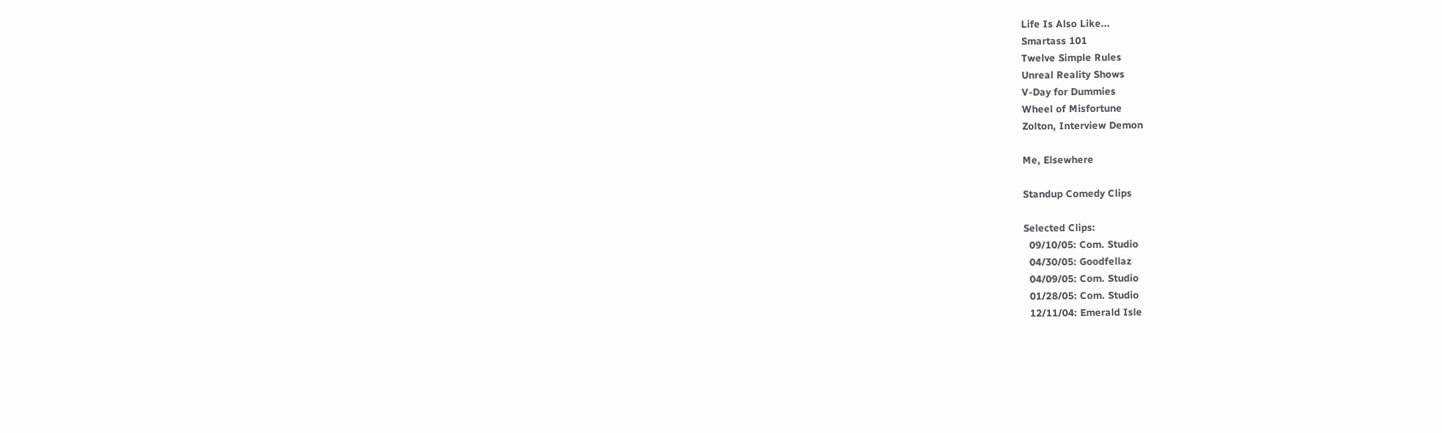Life Is Also Like...
Smartass 101
Twelve Simple Rules
Unreal Reality Shows
V-Day for Dummies
Wheel of Misfortune
Zolton, Interview Demon

Me, Elsewhere

Standup Comedy Clips

Selected Clips:
  09/10/05: Com. Studio
  04/30/05: Goodfellaz
  04/09/05: Com. Studio
  01/28/05: Com. Studio
  12/11/04: Emerald Isle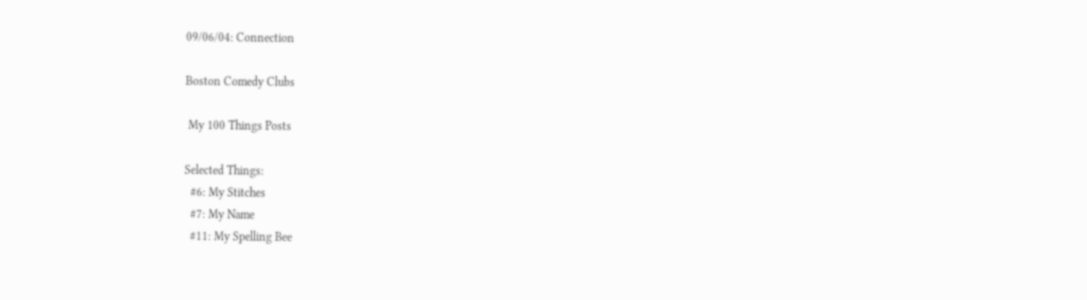09/06/04: Connection

Boston Comedy Clubs

 My 100 Things Posts

Selected Things:
  #6: My Stitches
  #7: My Name
  #11: My Spelling Bee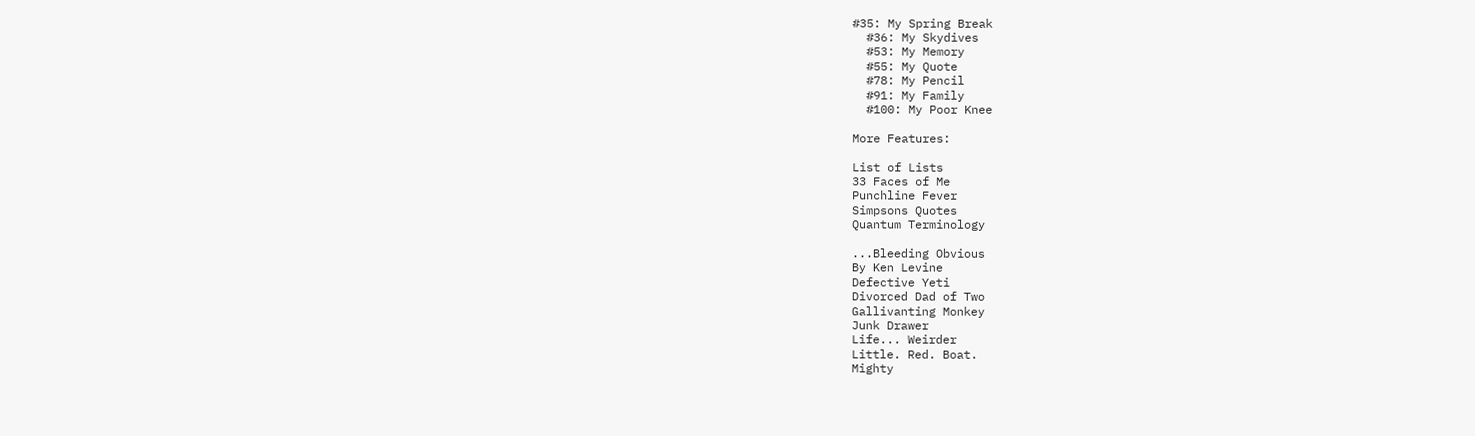#35: My Spring Break
  #36: My Skydives
  #53: My Memory
  #55: My Quote
  #78: My Pencil
  #91: My Family
  #100: My Poor Knee

More Features:

List of Lists
33 Faces of Me
Punchline Fever
Simpsons Quotes
Quantum Terminology

...Bleeding Obvious
By Ken Levine
Defective Yeti
Divorced Dad of Two
Gallivanting Monkey
Junk Drawer
Life... Weirder
Little. Red. Boat.
Mighty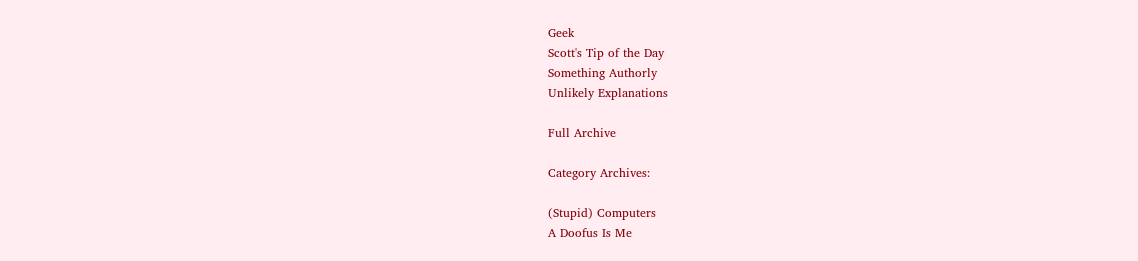Geek
Scott's Tip of the Day
Something Authorly
Unlikely Explanations

Full Archive

Category Archives:

(Stupid) Computers
A Doofus Is Me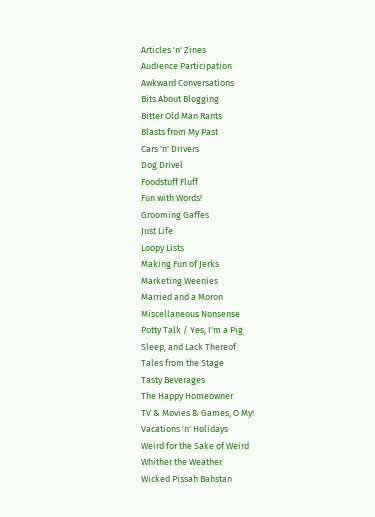Articles 'n' Zines
Audience Participation
Awkward Conversations
Bits About Blogging
Bitter Old Man Rants
Blasts from My Past
Cars 'n' Drivers
Dog Drivel
Foodstuff Fluff
Fun with Words!
Grooming Gaffes
Just Life
Loopy Lists
Making Fun of Jerks
Marketing Weenies
Married and a Moron
Miscellaneous Nonsense
Potty Talk / Yes, I'm a Pig
Sleep, and Lack Thereof
Tales from the Stage
Tasty Beverages
The Happy Homeowner
TV & Movies & Games, O My!
Vacations 'n' Holidays
Weird for the Sake of Weird
Whither the Weather
Wicked Pissah Bahstan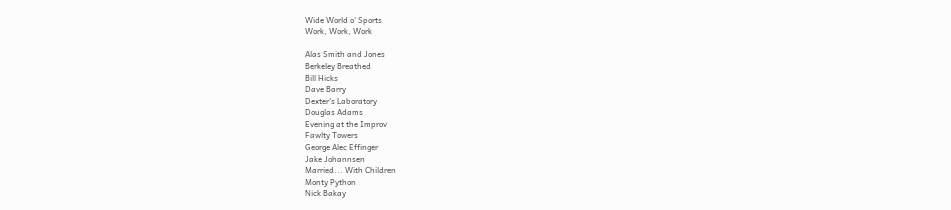Wide World o' Sports
Work, Work, Work

Alas Smith and Jones
Berkeley Breathed
Bill Hicks
Dave Barry
Dexter's Laboratory
Douglas Adams
Evening at the Improv
Fawlty Towers
George Alec Effinger
Jake Johannsen
Married... With Children
Monty Python
Nick Bakay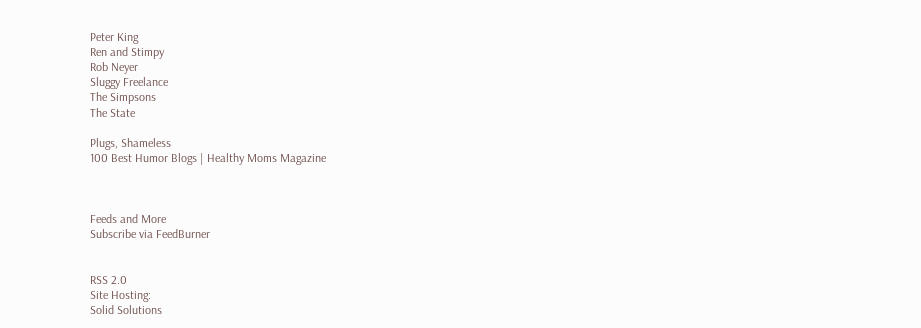Peter King
Ren and Stimpy
Rob Neyer
Sluggy Freelance
The Simpsons
The State

Plugs, Shameless
100 Best Humor Blogs | Healthy Moms Magazine



Feeds and More
Subscribe via FeedBurner


RSS 2.0
Site Hosting:
Solid Solutions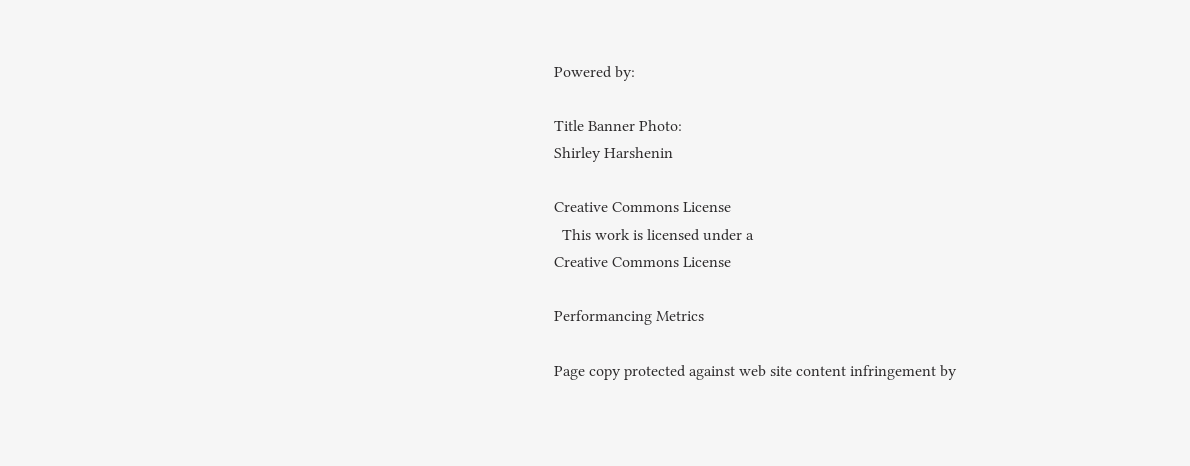Powered by:

Title Banner Photo:
Shirley Harshenin

Creative Commons License
  This work is licensed under a
Creative Commons License

Performancing Metrics

Page copy protected against web site content infringement by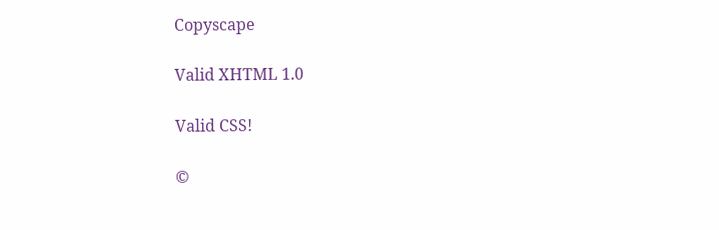Copyscape

Valid XHTML 1.0

Valid CSS!

©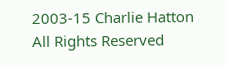2003-15 Charlie Hatton
All Rights Reserved